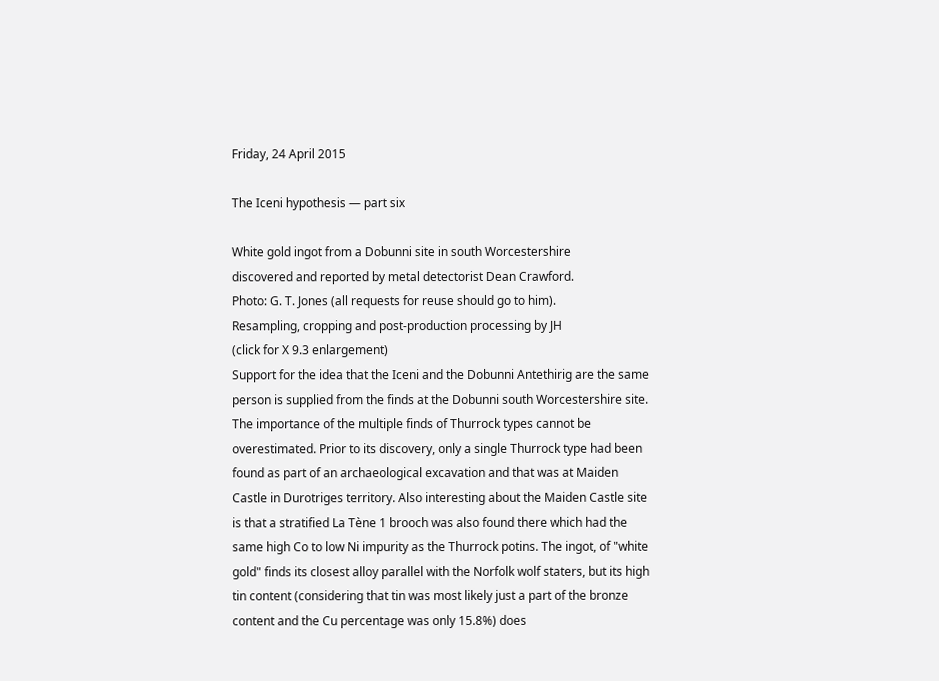Friday, 24 April 2015

The Iceni hypothesis — part six

White gold ingot from a Dobunni site in south Worcestershire
discovered and reported by metal detectorist Dean Crawford.
Photo: G. T. Jones (all requests for reuse should go to him).
Resampling, cropping and post-production processing by JH
(click for X 9.3 enlargement)
Support for the idea that the Iceni and the Dobunni Antethirig are the same person is supplied from the finds at the Dobunni south Worcestershire site. The importance of the multiple finds of Thurrock types cannot be overestimated. Prior to its discovery, only a single Thurrock type had been found as part of an archaeological excavation and that was at Maiden Castle in Durotriges territory. Also interesting about the Maiden Castle site is that a stratified La Tène 1 brooch was also found there which had the same high Co to low Ni impurity as the Thurrock potins. The ingot, of "white gold" finds its closest alloy parallel with the Norfolk wolf staters, but its high tin content (considering that tin was most likely just a part of the bronze content and the Cu percentage was only 15.8%) does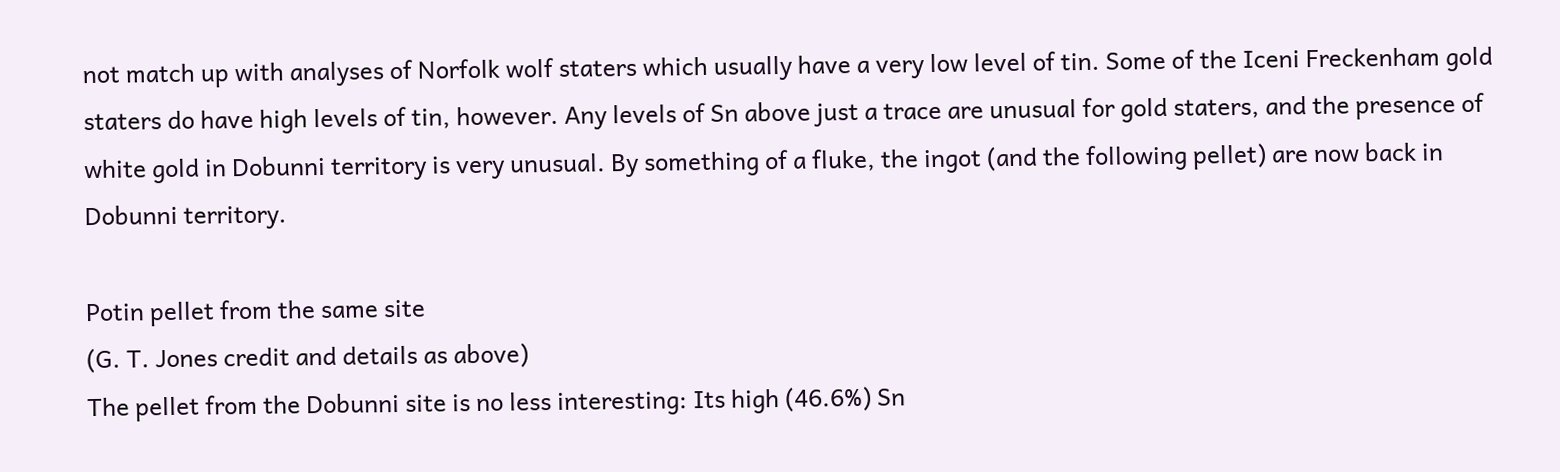not match up with analyses of Norfolk wolf staters which usually have a very low level of tin. Some of the Iceni Freckenham gold staters do have high levels of tin, however. Any levels of Sn above just a trace are unusual for gold staters, and the presence of white gold in Dobunni territory is very unusual. By something of a fluke, the ingot (and the following pellet) are now back in Dobunni territory.

Potin pellet from the same site
(G. T. Jones credit and details as above)
The pellet from the Dobunni site is no less interesting: Its high (46.6%) Sn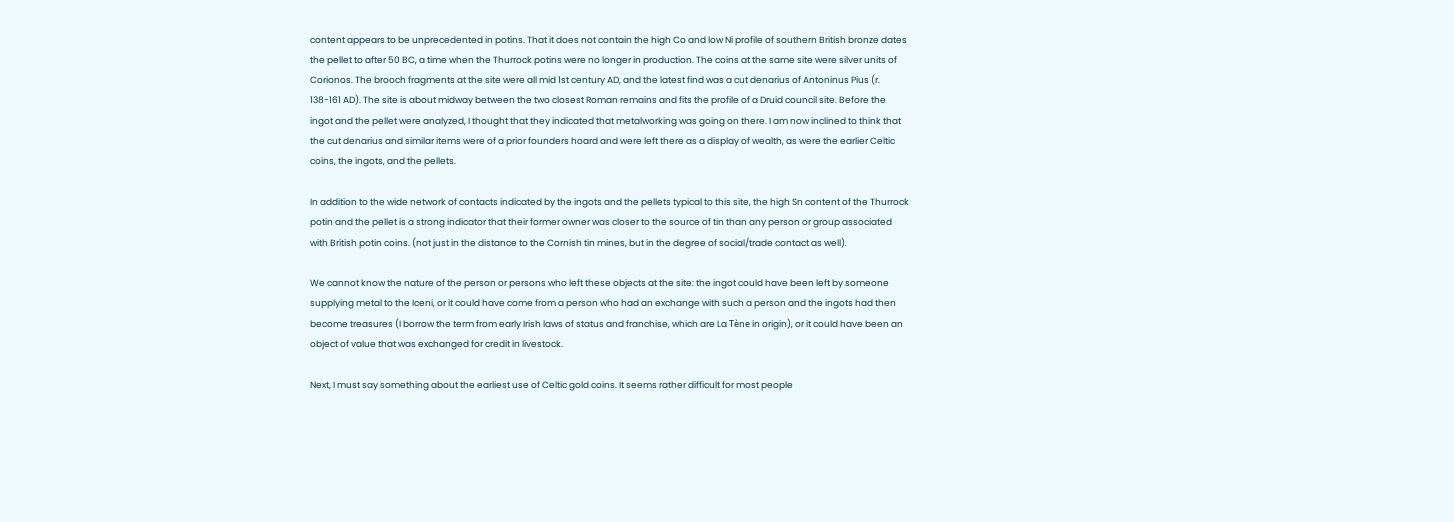content appears to be unprecedented in potins. That it does not contain the high Co and low Ni profile of southern British bronze dates the pellet to after 50 BC, a time when the Thurrock potins were no longer in production. The coins at the same site were silver units of Corionos. The brooch fragments at the site were all mid 1st century AD, and the latest find was a cut denarius of Antoninus Pius (r. 138-161 AD). The site is about midway between the two closest Roman remains and fits the profile of a Druid council site. Before the ingot and the pellet were analyzed, I thought that they indicated that metalworking was going on there. I am now inclined to think that the cut denarius and similar items were of a prior founders hoard and were left there as a display of wealth, as were the earlier Celtic coins, the ingots, and the pellets.

In addition to the wide network of contacts indicated by the ingots and the pellets typical to this site, the high Sn content of the Thurrock potin and the pellet is a strong indicator that their former owner was closer to the source of tin than any person or group associated with British potin coins. (not just in the distance to the Cornish tin mines, but in the degree of social/trade contact as well).

We cannot know the nature of the person or persons who left these objects at the site: the ingot could have been left by someone supplying metal to the Iceni, or it could have come from a person who had an exchange with such a person and the ingots had then become treasures (I borrow the term from early Irish laws of status and franchise, which are La Tène in origin), or it could have been an object of value that was exchanged for credit in livestock.

Next, I must say something about the earliest use of Celtic gold coins. It seems rather difficult for most people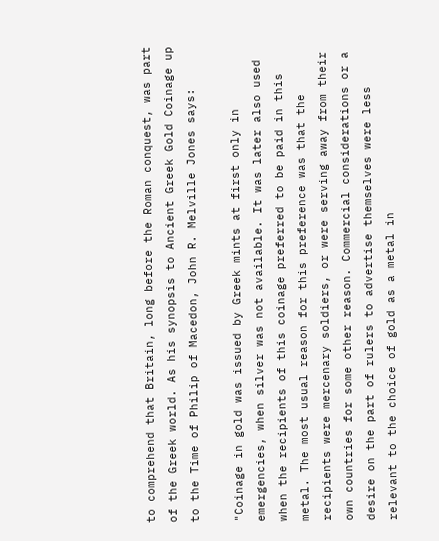to comprehend that Britain, long before the Roman conquest, was part of the Greek world. As his synopsis to Ancient Greek Gold Coinage up to the Time of Philip of Macedon, John R. Melville Jones says:

"Coinage in gold was issued by Greek mints at first only in emergencies, when silver was not available. It was later also used when the recipients of this coinage preferred to be paid in this metal. The most usual reason for this preference was that the recipients were mercenary soldiers, or were serving away from their own countries for some other reason. Commercial considerations or a desire on the part of rulers to advertise themselves were less relevant to the choice of gold as a metal in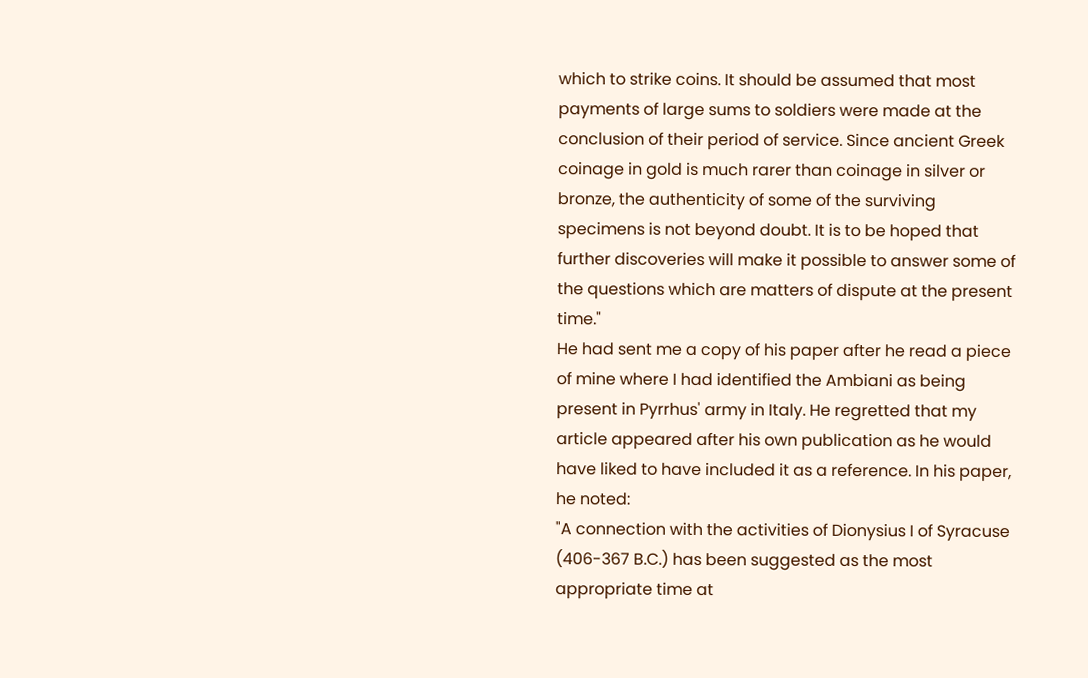which to strike coins. It should be assumed that most payments of large sums to soldiers were made at the conclusion of their period of service. Since ancient Greek coinage in gold is much rarer than coinage in silver or bronze, the authenticity of some of the surviving specimens is not beyond doubt. It is to be hoped that further discoveries will make it possible to answer some of the questions which are matters of dispute at the present time."
He had sent me a copy of his paper after he read a piece of mine where I had identified the Ambiani as being present in Pyrrhus' army in Italy. He regretted that my article appeared after his own publication as he would have liked to have included it as a reference. In his paper, he noted:
"A connection with the activities of Dionysius I of Syracuse (406-367 B.C.) has been suggested as the most appropriate time at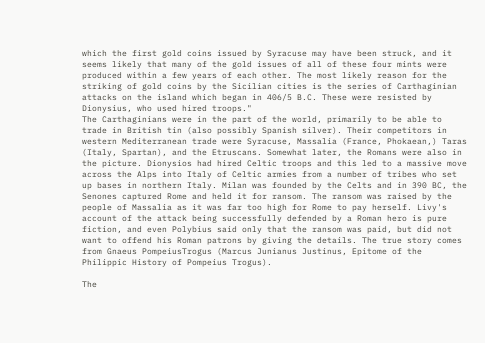which the first gold coins issued by Syracuse may have been struck, and it seems likely that many of the gold issues of all of these four mints were produced within a few years of each other. The most likely reason for the striking of gold coins by the Sicilian cities is the series of Carthaginian attacks on the island which began in 406/5 B.C. These were resisted by Dionysius, who used hired troops."
The Carthaginians were in the part of the world, primarily to be able to trade in British tin (also possibly Spanish silver). Their competitors in western Mediterranean trade were Syracuse, Massalia (France, Phokaean,) Taras (Italy, Spartan), and the Etruscans. Somewhat later, the Romans were also in the picture. Dionysios had hired Celtic troops and this led to a massive move across the Alps into Italy of Celtic armies from a number of tribes who set up bases in northern Italy. Milan was founded by the Celts and in 390 BC, the Senones captured Rome and held it for ransom. The ransom was raised by the people of Massalia as it was far too high for Rome to pay herself. Livy's account of the attack being successfully defended by a Roman hero is pure fiction, and even Polybius said only that the ransom was paid, but did not want to offend his Roman patrons by giving the details. The true story comes from Gnaeus PompeiusTrogus (Marcus Junianus Justinus, Epitome of the Philippic History of Pompeius Trogus).

The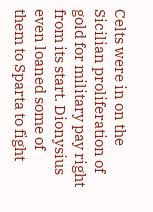Celts were in on the Sicilian proliferation of gold for military pay right from its start. Dionysius even loaned some of them to Sparta to fight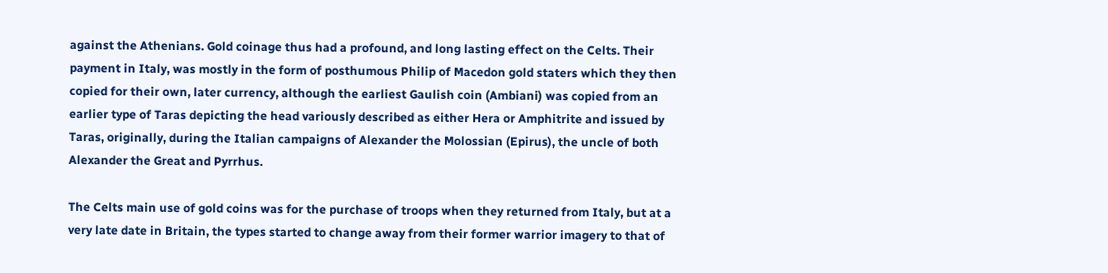against the Athenians. Gold coinage thus had a profound, and long lasting effect on the Celts. Their payment in Italy, was mostly in the form of posthumous Philip of Macedon gold staters which they then copied for their own, later currency, although the earliest Gaulish coin (Ambiani) was copied from an earlier type of Taras depicting the head variously described as either Hera or Amphitrite and issued by Taras, originally, during the Italian campaigns of Alexander the Molossian (Epirus), the uncle of both Alexander the Great and Pyrrhus.

The Celts main use of gold coins was for the purchase of troops when they returned from Italy, but at a very late date in Britain, the types started to change away from their former warrior imagery to that of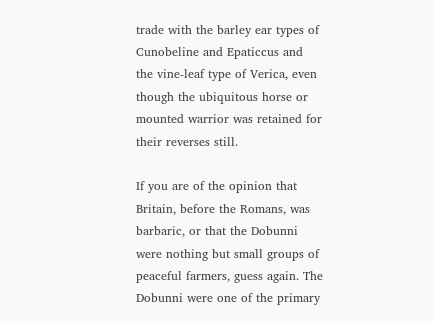trade with the barley ear types of Cunobeline and Epaticcus and the vine-leaf type of Verica, even though the ubiquitous horse or mounted warrior was retained for their reverses still.

If you are of the opinion that Britain, before the Romans, was barbaric, or that the Dobunni were nothing but small groups of peaceful farmers, guess again. The Dobunni were one of the primary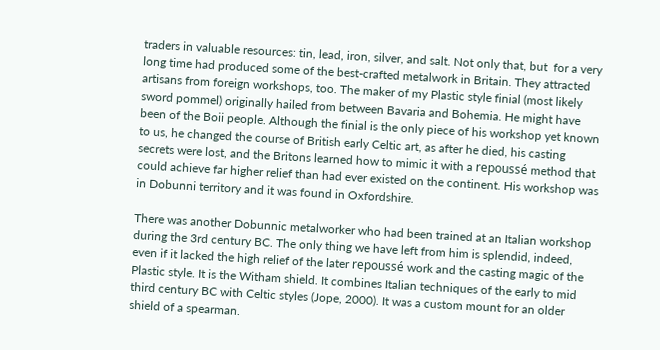traders in valuable resources: tin, lead, iron, silver, and salt. Not only that, but  for a very long time had produced some of the best-crafted metalwork in Britain. They attracted artisans from foreign workshops, too. The maker of my Plastic style finial (most likely sword pommel) originally hailed from between Bavaria and Bohemia. He might have been of the Boii people. Although the finial is the only piece of his workshop yet known to us, he changed the course of British early Celtic art, as after he died, his casting secrets were lost, and the Britons learned how to mimic it with a repoussé method that could achieve far higher relief than had ever existed on the continent. His workshop was in Dobunni territory and it was found in Oxfordshire.

There was another Dobunnic metalworker who had been trained at an Italian workshop during the 3rd century BC. The only thing we have left from him is splendid, indeed, even if it lacked the high relief of the later repoussé work and the casting magic of the Plastic style. It is the Witham shield. It combines Italian techniques of the early to mid third century BC with Celtic styles (Jope, 2000). It was a custom mount for an older shield of a spearman.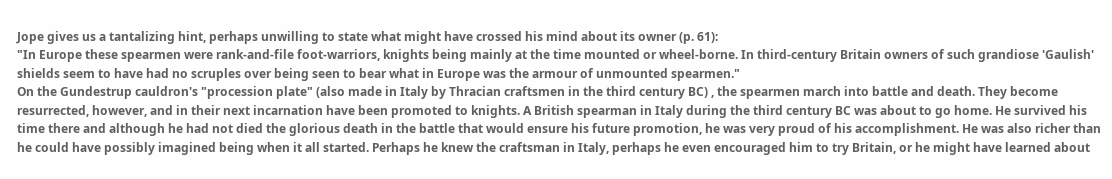Jope gives us a tantalizing hint, perhaps unwilling to state what might have crossed his mind about its owner (p. 61):
"In Europe these spearmen were rank-and-file foot-warriors, knights being mainly at the time mounted or wheel-borne. In third-century Britain owners of such grandiose 'Gaulish' shields seem to have had no scruples over being seen to bear what in Europe was the armour of unmounted spearmen."
On the Gundestrup cauldron's "procession plate" (also made in Italy by Thracian craftsmen in the third century BC) , the spearmen march into battle and death. They become resurrected, however, and in their next incarnation have been promoted to knights. A British spearman in Italy during the third century BC was about to go home. He survived his time there and although he had not died the glorious death in the battle that would ensure his future promotion, he was very proud of his accomplishment. He was also richer than he could have possibly imagined being when it all started. Perhaps he knew the craftsman in Italy, perhaps he even encouraged him to try Britain, or he might have learned about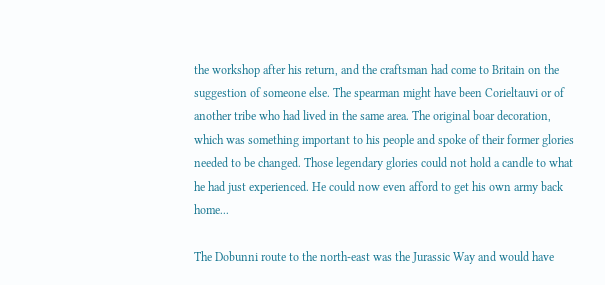the workshop after his return, and the craftsman had come to Britain on the suggestion of someone else. The spearman might have been Corieltauvi or of another tribe who had lived in the same area. The original boar decoration, which was something important to his people and spoke of their former glories needed to be changed. Those legendary glories could not hold a candle to what he had just experienced. He could now even afford to get his own army back home...

The Dobunni route to the north-east was the Jurassic Way and would have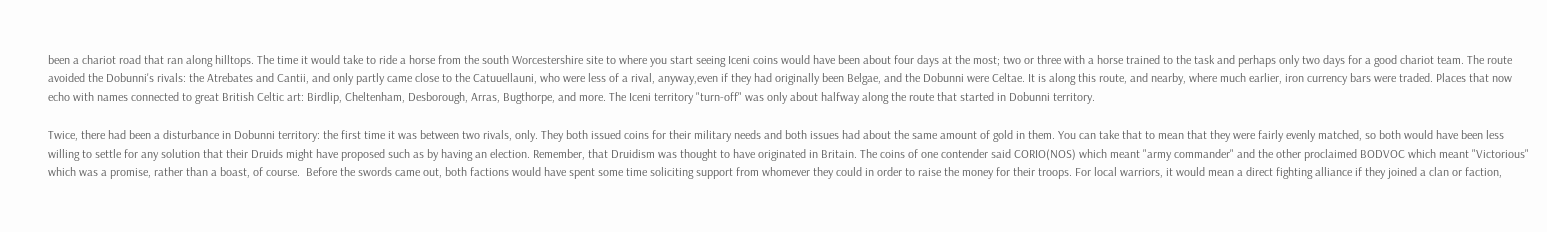been a chariot road that ran along hilltops. The time it would take to ride a horse from the south Worcestershire site to where you start seeing Iceni coins would have been about four days at the most; two or three with a horse trained to the task and perhaps only two days for a good chariot team. The route avoided the Dobunni's rivals: the Atrebates and Cantii, and only partly came close to the Catuuellauni, who were less of a rival, anyway,even if they had originally been Belgae, and the Dobunni were Celtae. It is along this route, and nearby, where much earlier, iron currency bars were traded. Places that now echo with names connected to great British Celtic art: Birdlip, Cheltenham, Desborough, Arras, Bugthorpe, and more. The Iceni territory "turn-off" was only about halfway along the route that started in Dobunni territory.

Twice, there had been a disturbance in Dobunni territory: the first time it was between two rivals, only. They both issued coins for their military needs and both issues had about the same amount of gold in them. You can take that to mean that they were fairly evenly matched, so both would have been less willing to settle for any solution that their Druids might have proposed such as by having an election. Remember, that Druidism was thought to have originated in Britain. The coins of one contender said CORIO(NOS) which meant "army commander" and the other proclaimed BODVOC which meant "Victorious" which was a promise, rather than a boast, of course.  Before the swords came out, both factions would have spent some time soliciting support from whomever they could in order to raise the money for their troops. For local warriors, it would mean a direct fighting alliance if they joined a clan or faction,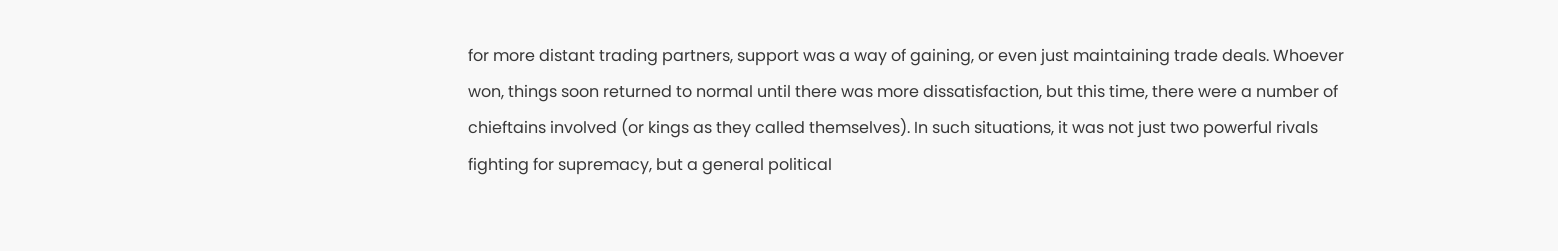for more distant trading partners, support was a way of gaining, or even just maintaining trade deals. Whoever won, things soon returned to normal until there was more dissatisfaction, but this time, there were a number of chieftains involved (or kings as they called themselves). In such situations, it was not just two powerful rivals fighting for supremacy, but a general political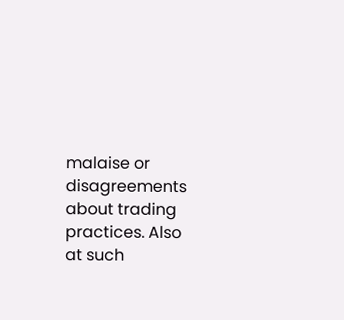malaise or disagreements about trading practices. Also at such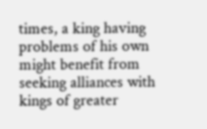times, a king having problems of his own might benefit from seeking alliances with kings of greater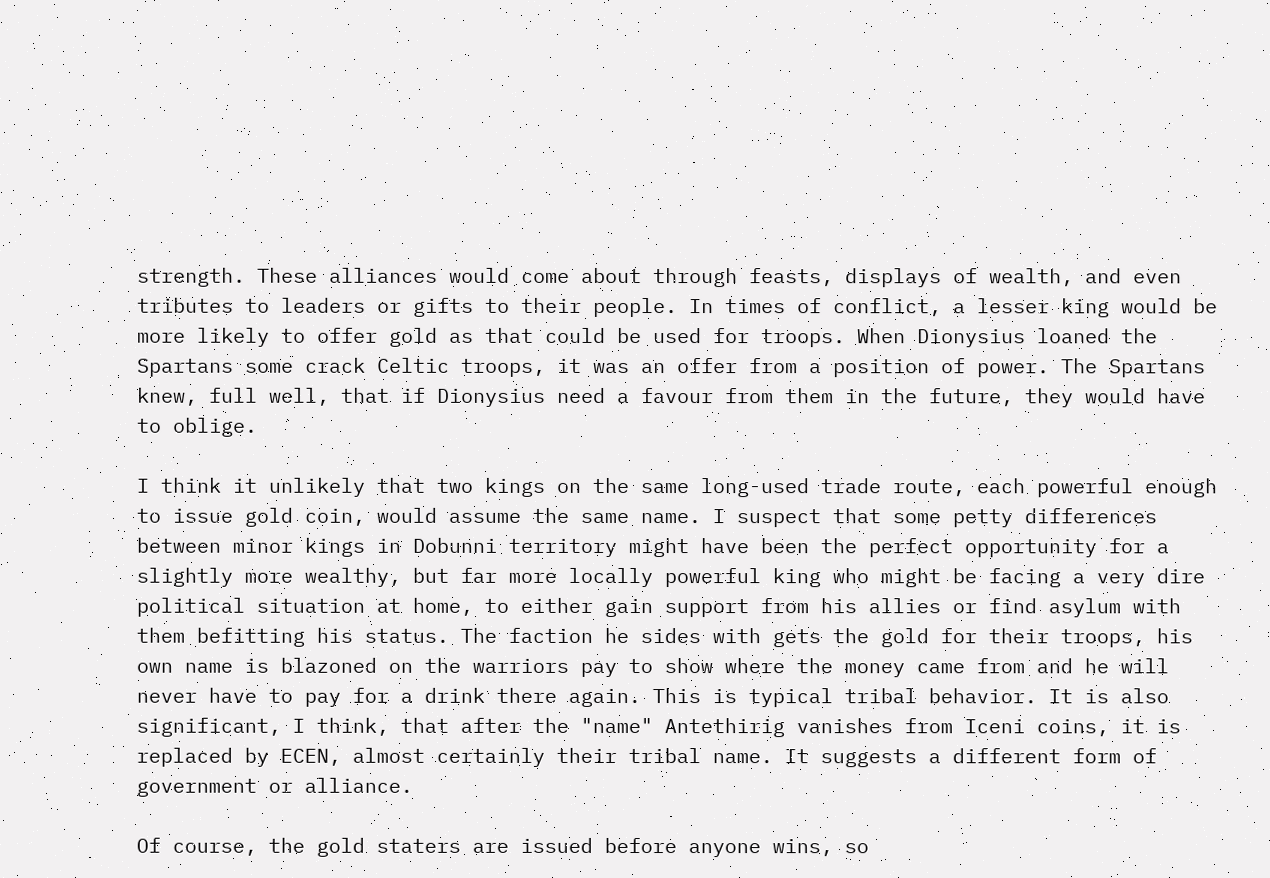strength. These alliances would come about through feasts, displays of wealth, and even tributes to leaders or gifts to their people. In times of conflict, a lesser king would be more likely to offer gold as that could be used for troops. When Dionysius loaned the Spartans some crack Celtic troops, it was an offer from a position of power. The Spartans knew, full well, that if Dionysius need a favour from them in the future, they would have to oblige.

I think it unlikely that two kings on the same long-used trade route, each powerful enough to issue gold coin, would assume the same name. I suspect that some petty differences between minor kings in Dobunni territory might have been the perfect opportunity for a slightly more wealthy, but far more locally powerful king who might be facing a very dire political situation at home, to either gain support from his allies or find asylum with them befitting his status. The faction he sides with gets the gold for their troops, his own name is blazoned on the warriors pay to show where the money came from and he will never have to pay for a drink there again. This is typical tribal behavior. It is also significant, I think, that after the "name" Antethirig vanishes from Iceni coins, it is replaced by ECEN, almost certainly their tribal name. It suggests a different form of government or alliance.

Of course, the gold staters are issued before anyone wins, so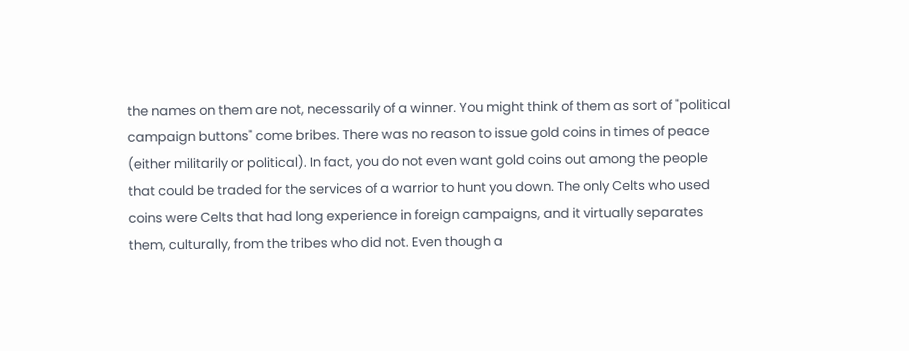the names on them are not, necessarily of a winner. You might think of them as sort of "political campaign buttons" come bribes. There was no reason to issue gold coins in times of peace (either militarily or political). In fact, you do not even want gold coins out among the people that could be traded for the services of a warrior to hunt you down. The only Celts who used coins were Celts that had long experience in foreign campaigns, and it virtually separates them, culturally, from the tribes who did not. Even though a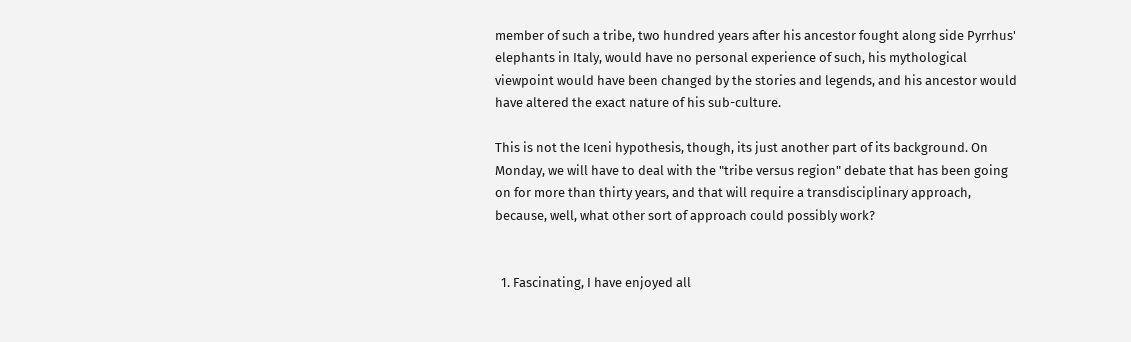member of such a tribe, two hundred years after his ancestor fought along side Pyrrhus' elephants in Italy, would have no personal experience of such, his mythological viewpoint would have been changed by the stories and legends, and his ancestor would have altered the exact nature of his sub-culture.

This is not the Iceni hypothesis, though, its just another part of its background. On Monday, we will have to deal with the "tribe versus region" debate that has been going on for more than thirty years, and that will require a transdisciplinary approach, because, well, what other sort of approach could possibly work?


  1. Fascinating, I have enjoyed all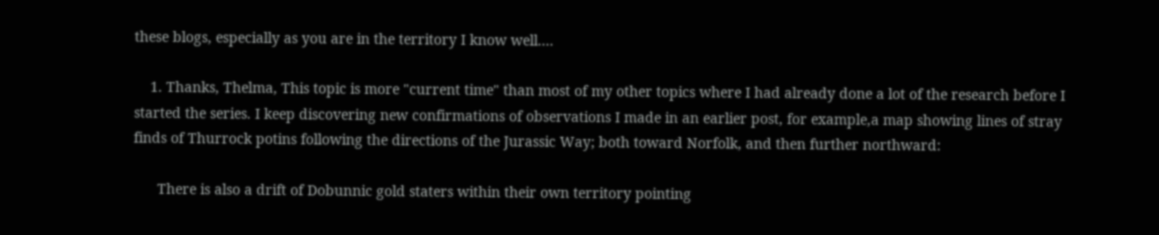these blogs, especially as you are in the territory I know well....

    1. Thanks, Thelma, This topic is more "current time" than most of my other topics where I had already done a lot of the research before I started the series. I keep discovering new confirmations of observations I made in an earlier post, for example,a map showing lines of stray finds of Thurrock potins following the directions of the Jurassic Way; both toward Norfolk, and then further northward:

      There is also a drift of Dobunnic gold staters within their own territory pointing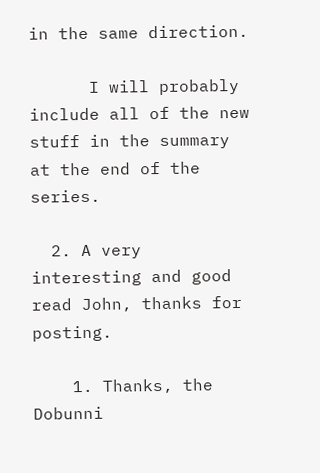in the same direction.

      I will probably include all of the new stuff in the summary at the end of the series.

  2. A very interesting and good read John, thanks for posting.

    1. Thanks, the Dobunni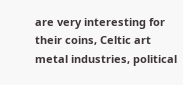are very interesting for their coins, Celtic art metal industries, political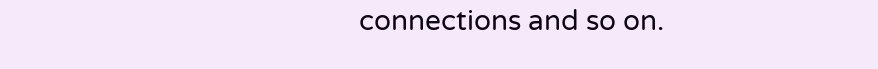connections and so on.